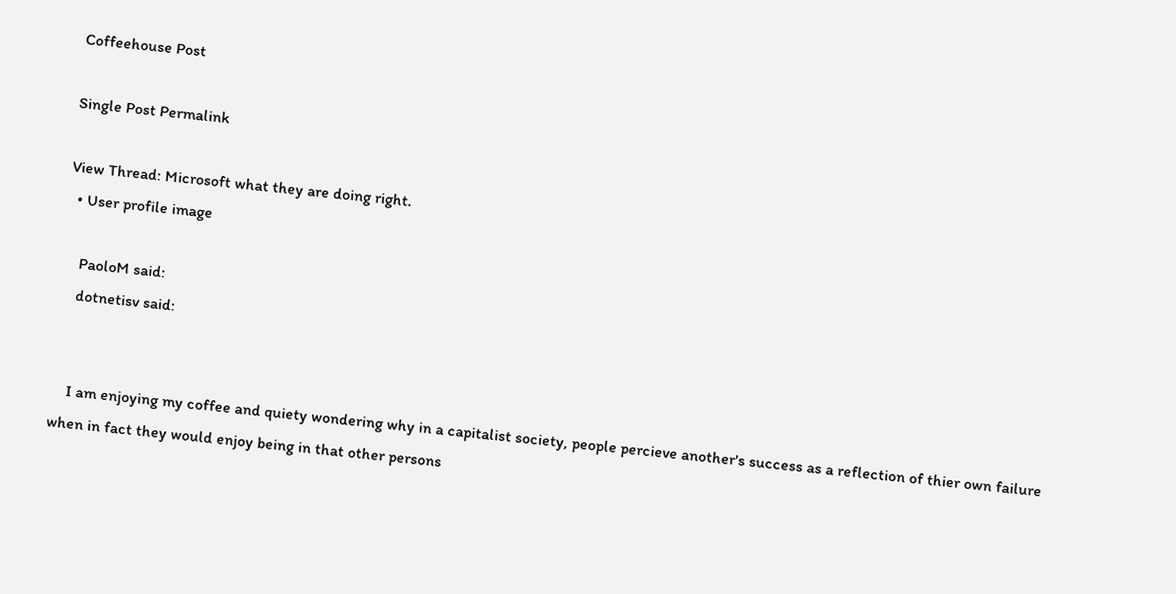Coffeehouse Post

Single Post Permalink

View Thread: Microsoft what they are doing right.
  • User profile image

    PaoloM said:
    dotnetisv said:


    I am enjoying my coffee and quiety wondering why in a capitalist society, people percieve another's success as a reflection of thier own failure when in fact they would enjoy being in that other persons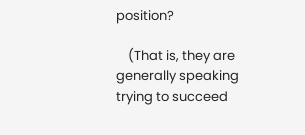position?

    (That is, they are generally speaking trying to succeed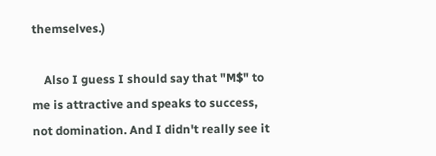themselves.)

    Also I guess I should say that "M$" to me is attractive and speaks to success, not domination. And I didn't really see it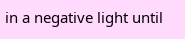in a negative light until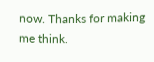now. Thanks for making me think.